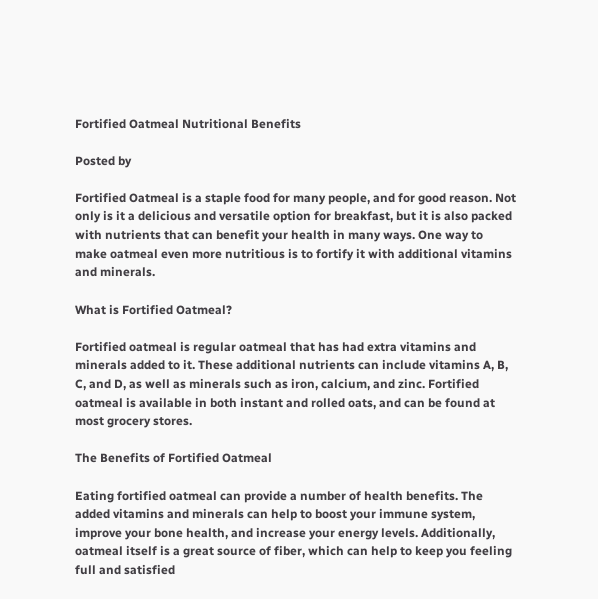Fortified Oatmeal Nutritional Benefits

Posted by

Fortified Oatmeal is a staple food for many people, and for good reason. Not only is it a delicious and versatile option for breakfast, but it is also packed with nutrients that can benefit your health in many ways. One way to make oatmeal even more nutritious is to fortify it with additional vitamins and minerals.

What is Fortified Oatmeal?

Fortified oatmeal is regular oatmeal that has had extra vitamins and minerals added to it. These additional nutrients can include vitamins A, B, C, and D, as well as minerals such as iron, calcium, and zinc. Fortified oatmeal is available in both instant and rolled oats, and can be found at most grocery stores.

The Benefits of Fortified Oatmeal

Eating fortified oatmeal can provide a number of health benefits. The added vitamins and minerals can help to boost your immune system, improve your bone health, and increase your energy levels. Additionally, oatmeal itself is a great source of fiber, which can help to keep you feeling full and satisfied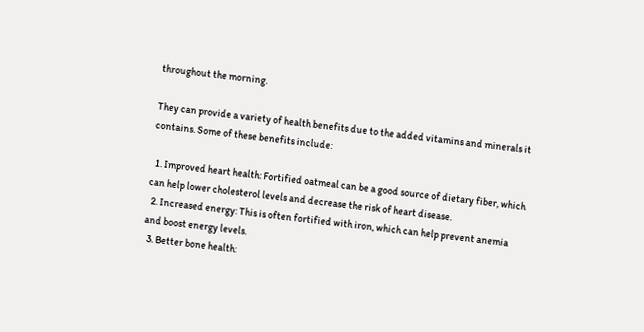throughout the morning.

They can provide a variety of health benefits due to the added vitamins and minerals it contains. Some of these benefits include:

  1. Improved heart health: Fortified oatmeal can be a good source of dietary fiber, which can help lower cholesterol levels and decrease the risk of heart disease.
  2. Increased energy: This is often fortified with iron, which can help prevent anemia and boost energy levels.
  3. Better bone health: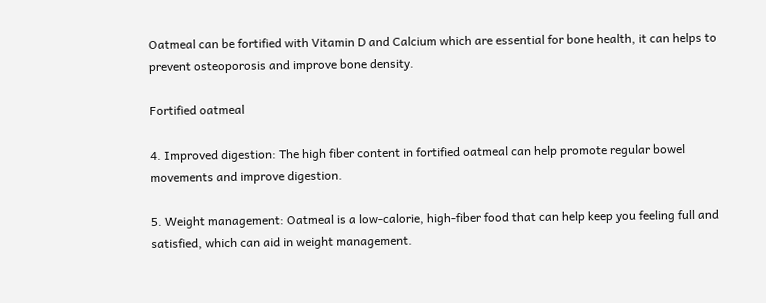Oatmeal can be fortified with Vitamin D and Calcium which are essential for bone health, it can helps to prevent osteoporosis and improve bone density.

Fortified oatmeal

4. Improved digestion: The high fiber content in fortified oatmeal can help promote regular bowel movements and improve digestion.

5. Weight management: Oatmeal is a low-calorie, high-fiber food that can help keep you feeling full and satisfied, which can aid in weight management.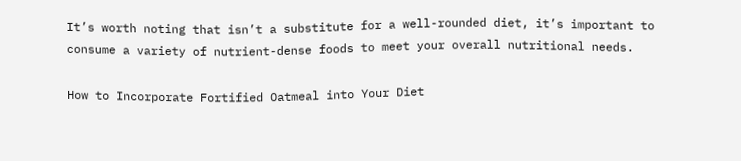It’s worth noting that isn’t a substitute for a well-rounded diet, it’s important to consume a variety of nutrient-dense foods to meet your overall nutritional needs.

How to Incorporate Fortified Oatmeal into Your Diet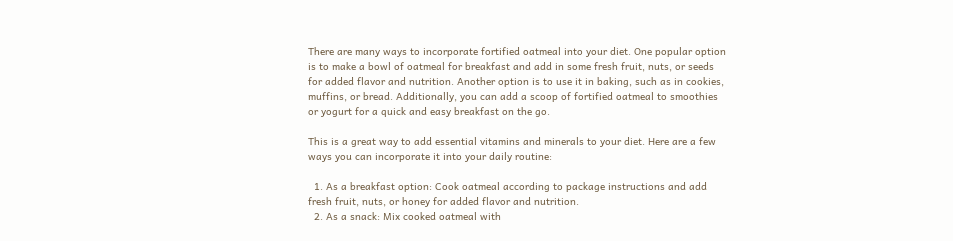There are many ways to incorporate fortified oatmeal into your diet. One popular option is to make a bowl of oatmeal for breakfast and add in some fresh fruit, nuts, or seeds for added flavor and nutrition. Another option is to use it in baking, such as in cookies, muffins, or bread. Additionally, you can add a scoop of fortified oatmeal to smoothies or yogurt for a quick and easy breakfast on the go.

This is a great way to add essential vitamins and minerals to your diet. Here are a few ways you can incorporate it into your daily routine:

  1. As a breakfast option: Cook oatmeal according to package instructions and add fresh fruit, nuts, or honey for added flavor and nutrition.
  2. As a snack: Mix cooked oatmeal with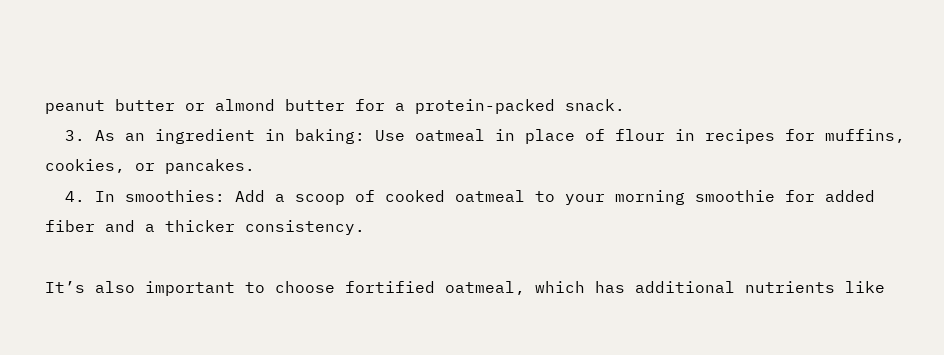peanut butter or almond butter for a protein-packed snack.
  3. As an ingredient in baking: Use oatmeal in place of flour in recipes for muffins, cookies, or pancakes.
  4. In smoothies: Add a scoop of cooked oatmeal to your morning smoothie for added fiber and a thicker consistency.

It’s also important to choose fortified oatmeal, which has additional nutrients like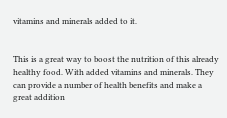vitamins and minerals added to it.


This is a great way to boost the nutrition of this already healthy food. With added vitamins and minerals. They can provide a number of health benefits and make a great addition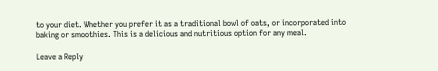to your diet. Whether you prefer it as a traditional bowl of oats, or incorporated into baking or smoothies. This is a delicious and nutritious option for any meal.

Leave a Reply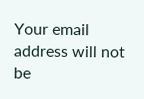Your email address will not be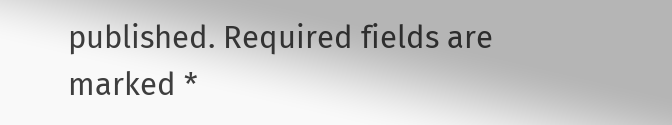published. Required fields are marked *